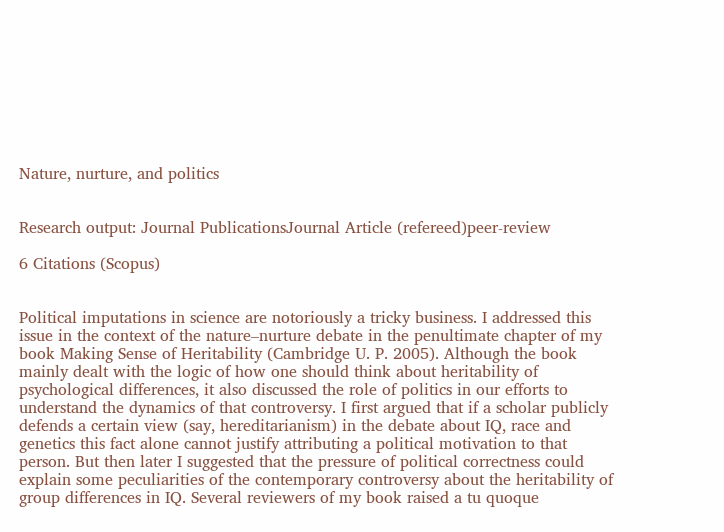Nature, nurture, and politics


Research output: Journal PublicationsJournal Article (refereed)peer-review

6 Citations (Scopus)


Political imputations in science are notoriously a tricky business. I addressed this issue in the context of the nature–nurture debate in the penultimate chapter of my book Making Sense of Heritability (Cambridge U. P. 2005). Although the book mainly dealt with the logic of how one should think about heritability of psychological differences, it also discussed the role of politics in our efforts to understand the dynamics of that controversy. I first argued that if a scholar publicly defends a certain view (say, hereditarianism) in the debate about IQ, race and genetics this fact alone cannot justify attributing a political motivation to that person. But then later I suggested that the pressure of political correctness could explain some peculiarities of the contemporary controversy about the heritability of group differences in IQ. Several reviewers of my book raised a tu quoque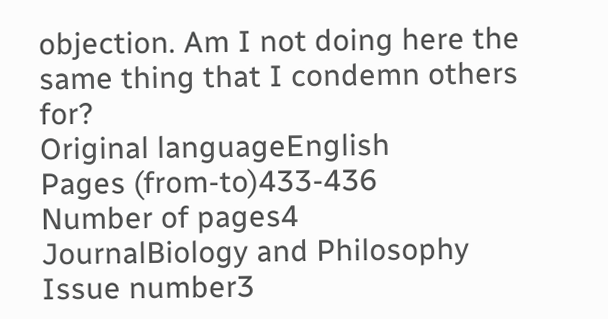objection. Am I not doing here the same thing that I condemn others for?
Original languageEnglish
Pages (from-to)433-436
Number of pages4
JournalBiology and Philosophy
Issue number3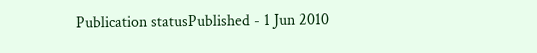Publication statusPublished - 1 Jun 2010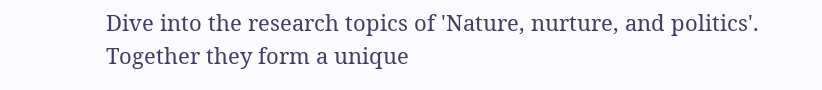Dive into the research topics of 'Nature, nurture, and politics'. Together they form a unique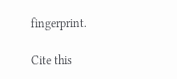fingerprint.

Cite this